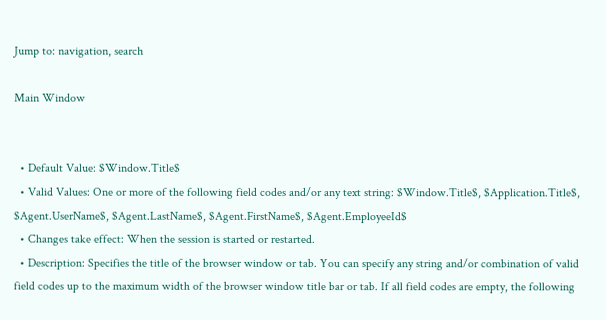Jump to: navigation, search

Main Window


  • Default Value: $Window.Title$
  • Valid Values: One or more of the following field codes and/or any text string: $Window.Title$, $Application.Title$, $Agent.UserName$, $Agent.LastName$, $Agent.FirstName$, $Agent.EmployeeId$
  • Changes take effect: When the session is started or restarted.
  • Description: Specifies the title of the browser window or tab. You can specify any string and/or combination of valid field codes up to the maximum width of the browser window title bar or tab. If all field codes are empty, the following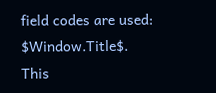field codes are used: $Window.Title$.
This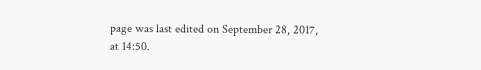page was last edited on September 28, 2017, at 14:50.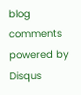blog comments powered by Disqus